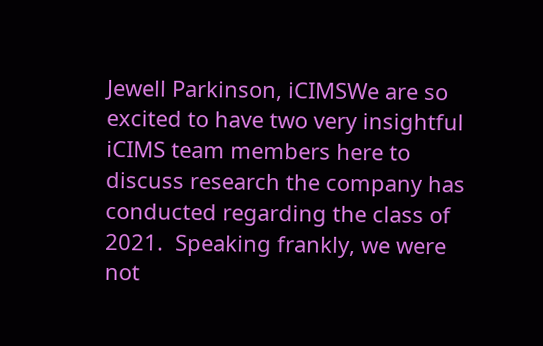Jewell Parkinson, iCIMSWe are so excited to have two very insightful iCIMS team members here to discuss research the company has conducted regarding the class of 2021.  Speaking frankly, we were not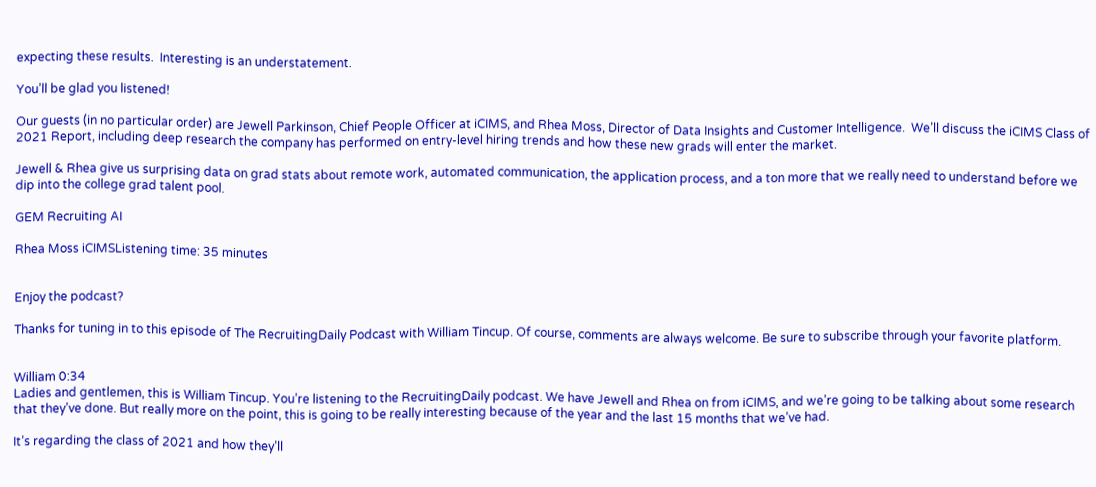expecting these results.  Interesting is an understatement.

You’ll be glad you listened!

Our guests (in no particular order) are Jewell Parkinson, Chief People Officer at iCIMS, and Rhea Moss, Director of Data Insights and Customer Intelligence.  We’ll discuss the iCIMS Class of 2021 Report, including deep research the company has performed on entry-level hiring trends and how these new grads will enter the market.

Jewell & Rhea give us surprising data on grad stats about remote work, automated communication, the application process, and a ton more that we really need to understand before we dip into the college grad talent pool.

GEM Recruiting AI

Rhea Moss iCIMSListening time: 35 minutes


Enjoy the podcast?

Thanks for tuning in to this episode of The RecruitingDaily Podcast with William Tincup. Of course, comments are always welcome. Be sure to subscribe through your favorite platform.


William 0:34
Ladies and gentlemen, this is William Tincup. You’re listening to the RecruitingDaily podcast. We have Jewell and Rhea on from iCIMS, and we’re going to be talking about some research that they’ve done. But really more on the point, this is going to be really interesting because of the year and the last 15 months that we’ve had.

It’s regarding the class of 2021 and how they’ll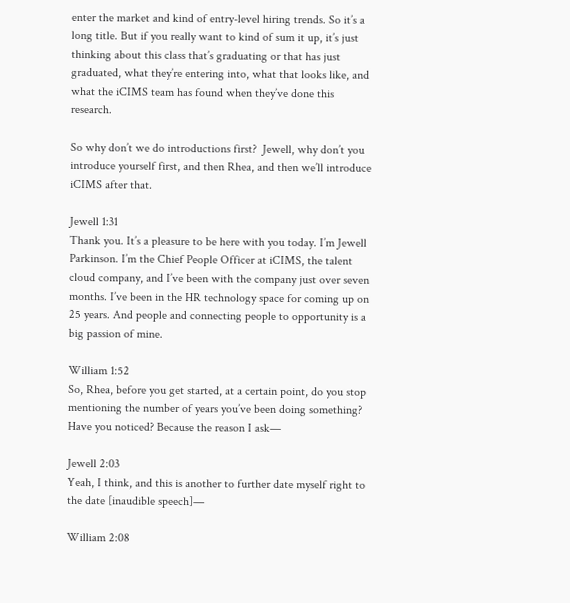enter the market and kind of entry-level hiring trends. So it’s a long title. But if you really want to kind of sum it up, it’s just thinking about this class that’s graduating or that has just graduated, what they’re entering into, what that looks like, and what the iCIMS team has found when they’ve done this research.

So why don’t we do introductions first?  Jewell, why don’t you introduce yourself first, and then Rhea, and then we’ll introduce iCIMS after that.

Jewell 1:31
Thank you. It’s a pleasure to be here with you today. I’m Jewell Parkinson. I’m the Chief People Officer at iCIMS, the talent cloud company, and I’ve been with the company just over seven months. I’ve been in the HR technology space for coming up on 25 years. And people and connecting people to opportunity is a big passion of mine.

William 1:52
So, Rhea, before you get started, at a certain point, do you stop mentioning the number of years you’ve been doing something? Have you noticed? Because the reason I ask—

Jewell 2:03
Yeah, I think, and this is another to further date myself right to the date [inaudible speech]—

William 2:08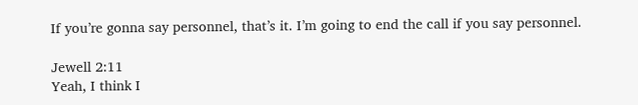If you’re gonna say personnel, that’s it. I’m going to end the call if you say personnel.

Jewell 2:11
Yeah, I think I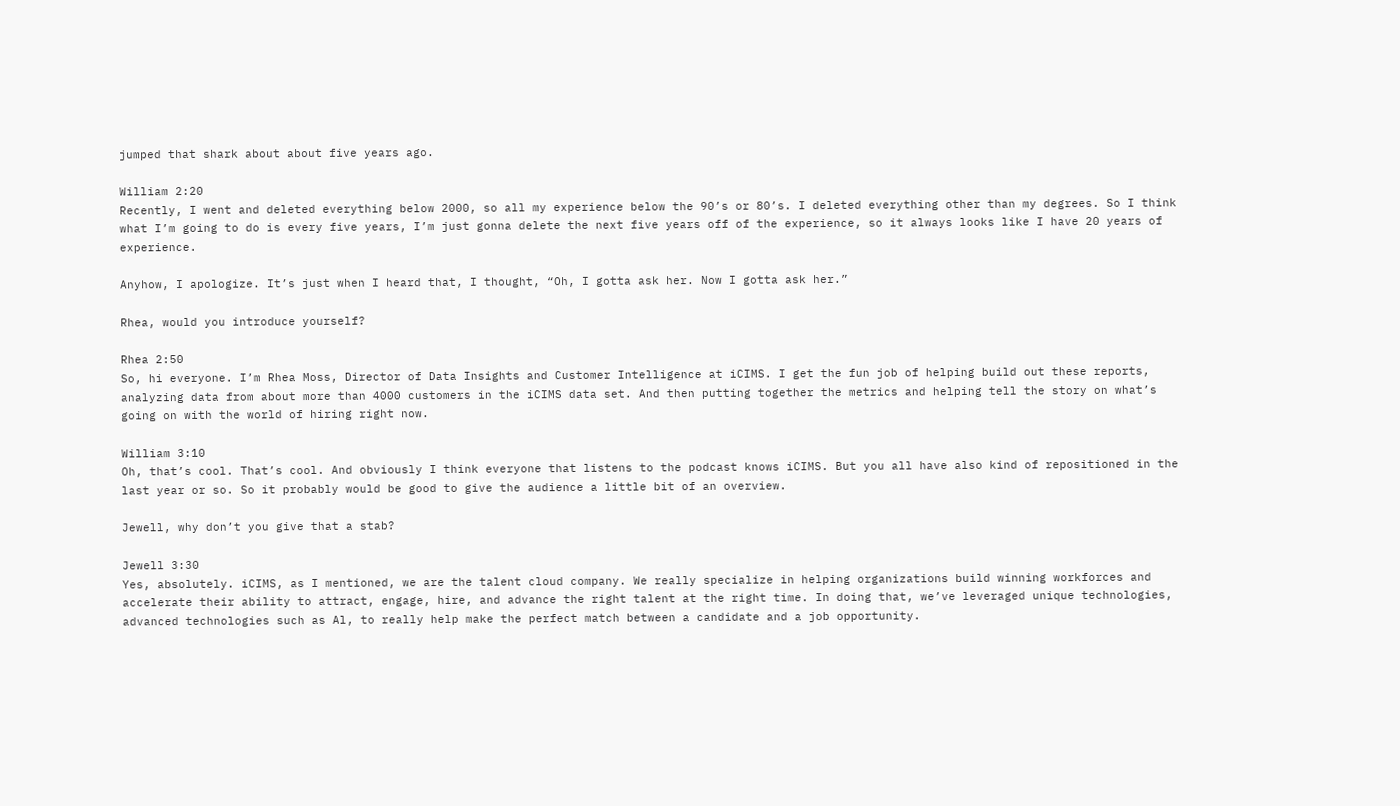jumped that shark about about five years ago.

William 2:20
Recently, I went and deleted everything below 2000, so all my experience below the 90’s or 80’s. I deleted everything other than my degrees. So I think what I’m going to do is every five years, I’m just gonna delete the next five years off of the experience, so it always looks like I have 20 years of experience.

Anyhow, I apologize. It’s just when I heard that, I thought, “Oh, I gotta ask her. Now I gotta ask her.”

Rhea, would you introduce yourself?

Rhea 2:50
So, hi everyone. I’m Rhea Moss, Director of Data Insights and Customer Intelligence at iCIMS. I get the fun job of helping build out these reports, analyzing data from about more than 4000 customers in the iCIMS data set. And then putting together the metrics and helping tell the story on what’s going on with the world of hiring right now.

William 3:10
Oh, that’s cool. That’s cool. And obviously I think everyone that listens to the podcast knows iCIMS. But you all have also kind of repositioned in the last year or so. So it probably would be good to give the audience a little bit of an overview.

Jewell, why don’t you give that a stab?

Jewell 3:30
Yes, absolutely. iCIMS, as I mentioned, we are the talent cloud company. We really specialize in helping organizations build winning workforces and accelerate their ability to attract, engage, hire, and advance the right talent at the right time. In doing that, we’ve leveraged unique technologies, advanced technologies such as Al, to really help make the perfect match between a candidate and a job opportunity.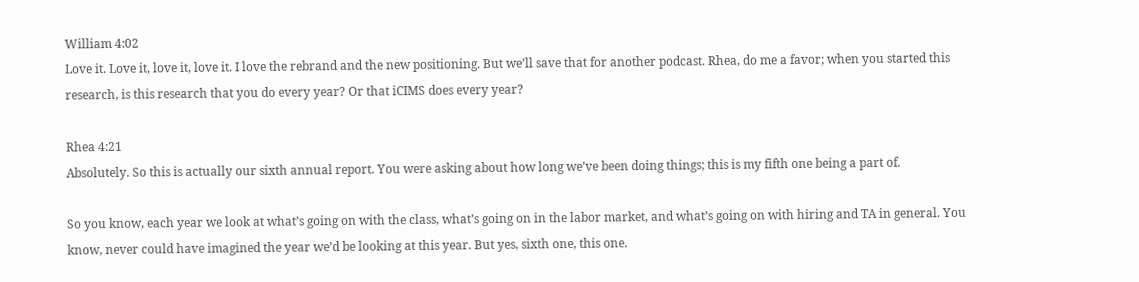William 4:02
Love it. Love it, love it, love it. I love the rebrand and the new positioning. But we’ll save that for another podcast. Rhea, do me a favor; when you started this research, is this research that you do every year? Or that iCIMS does every year?

Rhea 4:21
Absolutely. So this is actually our sixth annual report. You were asking about how long we’ve been doing things; this is my fifth one being a part of.

So you know, each year we look at what’s going on with the class, what’s going on in the labor market, and what’s going on with hiring and TA in general. You know, never could have imagined the year we’d be looking at this year. But yes, sixth one, this one.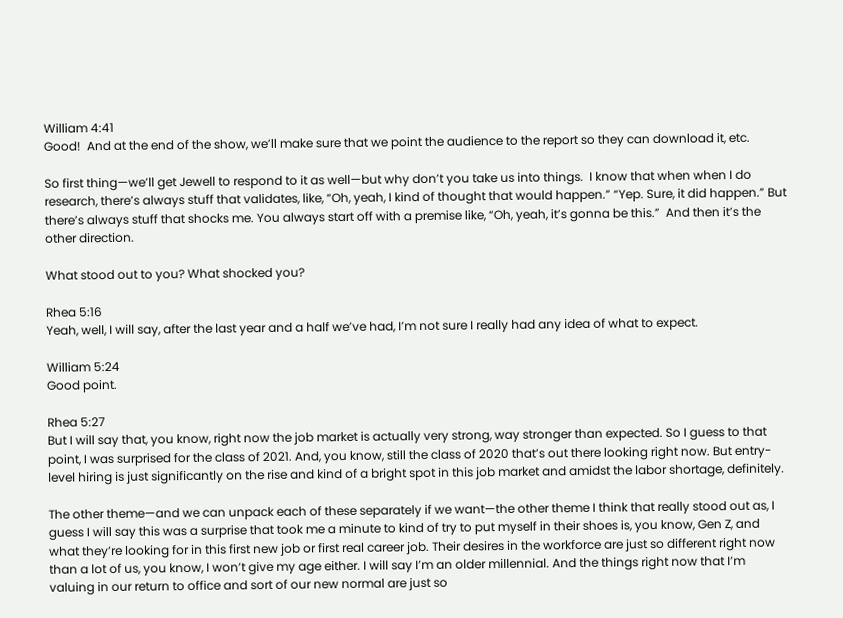William 4:41
Good!  And at the end of the show, we’ll make sure that we point the audience to the report so they can download it, etc.

So first thing—we’ll get Jewell to respond to it as well—but why don’t you take us into things.  I know that when when I do research, there’s always stuff that validates, like, “Oh, yeah, I kind of thought that would happen.” “Yep. Sure, it did happen.” But there’s always stuff that shocks me. You always start off with a premise like, “Oh, yeah, it’s gonna be this.”  And then it’s the other direction.

What stood out to you? What shocked you?

Rhea 5:16
Yeah, well, I will say, after the last year and a half we’ve had, I’m not sure I really had any idea of what to expect.

William 5:24
Good point.

Rhea 5:27
But I will say that, you know, right now the job market is actually very strong, way stronger than expected. So I guess to that point, I was surprised for the class of 2021. And, you know, still the class of 2020 that’s out there looking right now. But entry-level hiring is just significantly on the rise and kind of a bright spot in this job market and amidst the labor shortage, definitely.

The other theme—and we can unpack each of these separately if we want—the other theme I think that really stood out as, I guess I will say this was a surprise that took me a minute to kind of try to put myself in their shoes is, you know, Gen Z, and what they’re looking for in this first new job or first real career job. Their desires in the workforce are just so different right now than a lot of us, you know, I won’t give my age either. I will say I’m an older millennial. And the things right now that I’m valuing in our return to office and sort of our new normal are just so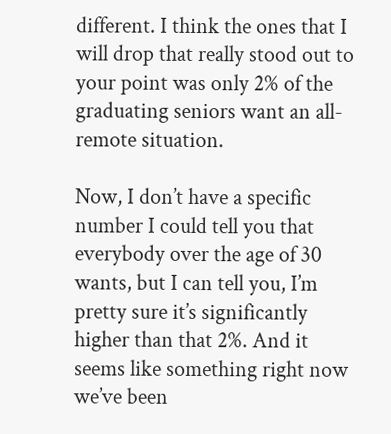different. I think the ones that I will drop that really stood out to your point was only 2% of the graduating seniors want an all-remote situation.

Now, I don’t have a specific number I could tell you that everybody over the age of 30 wants, but I can tell you, I’m pretty sure it’s significantly higher than that 2%. And it seems like something right now we’ve been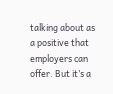talking about as a positive that employers can offer. But it’s a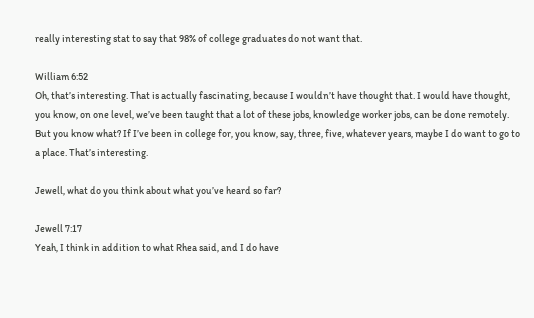really interesting stat to say that 98% of college graduates do not want that.

William 6:52
Oh, that’s interesting. That is actually fascinating, because I wouldn’t have thought that. I would have thought, you know, on one level, we’ve been taught that a lot of these jobs, knowledge worker jobs, can be done remotely. But you know what? If I’ve been in college for, you know, say, three, five, whatever years, maybe I do want to go to a place. That’s interesting.

Jewell, what do you think about what you’ve heard so far?

Jewell 7:17
Yeah, I think in addition to what Rhea said, and I do have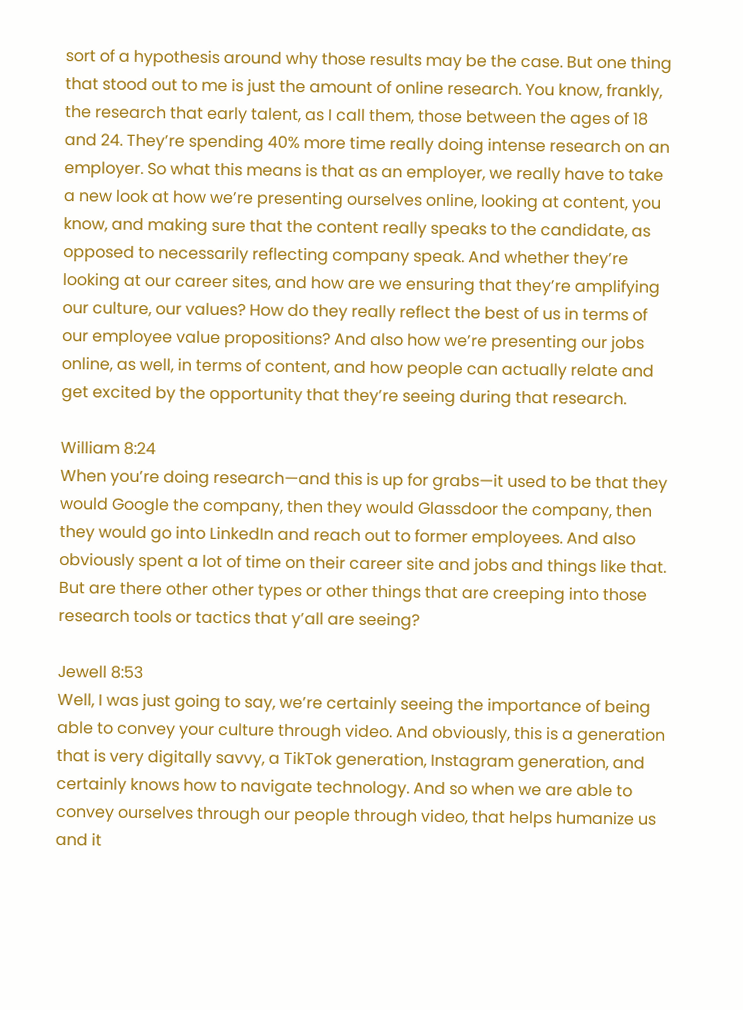sort of a hypothesis around why those results may be the case. But one thing that stood out to me is just the amount of online research. You know, frankly, the research that early talent, as I call them, those between the ages of 18 and 24. They’re spending 40% more time really doing intense research on an employer. So what this means is that as an employer, we really have to take a new look at how we’re presenting ourselves online, looking at content, you know, and making sure that the content really speaks to the candidate, as opposed to necessarily reflecting company speak. And whether they’re looking at our career sites, and how are we ensuring that they’re amplifying our culture, our values? How do they really reflect the best of us in terms of our employee value propositions? And also how we’re presenting our jobs online, as well, in terms of content, and how people can actually relate and get excited by the opportunity that they’re seeing during that research.

William 8:24
When you’re doing research—and this is up for grabs—it used to be that they would Google the company, then they would Glassdoor the company, then they would go into LinkedIn and reach out to former employees. And also obviously spent a lot of time on their career site and jobs and things like that. But are there other other types or other things that are creeping into those research tools or tactics that y’all are seeing?

Jewell 8:53
Well, I was just going to say, we’re certainly seeing the importance of being able to convey your culture through video. And obviously, this is a generation that is very digitally savvy, a TikTok generation, Instagram generation, and certainly knows how to navigate technology. And so when we are able to convey ourselves through our people through video, that helps humanize us and it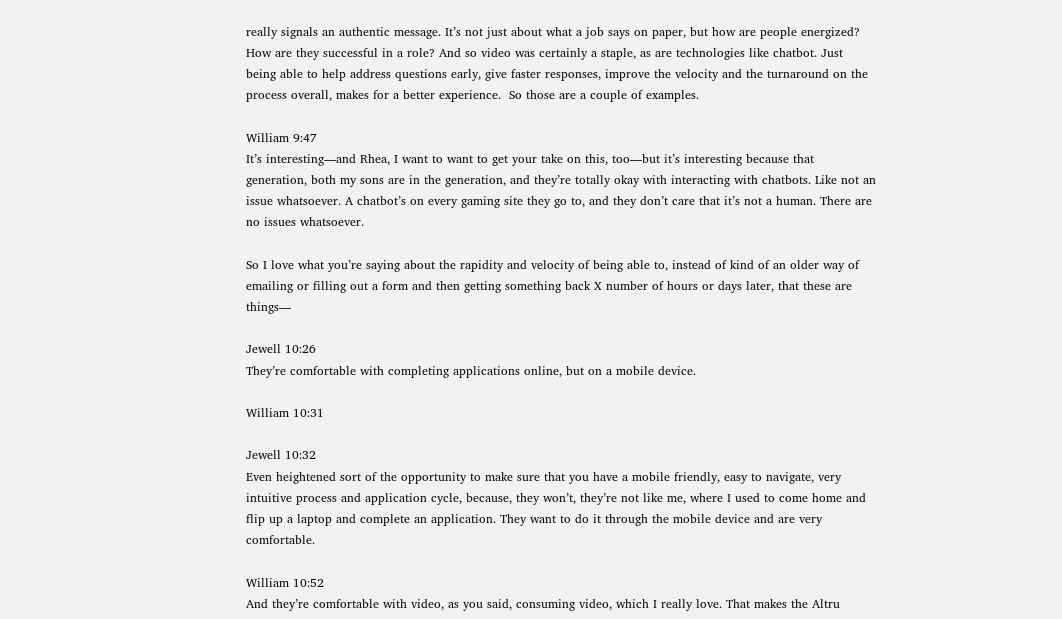really signals an authentic message. It’s not just about what a job says on paper, but how are people energized? How are they successful in a role? And so video was certainly a staple, as are technologies like chatbot. Just being able to help address questions early, give faster responses, improve the velocity and the turnaround on the process overall, makes for a better experience.  So those are a couple of examples.

William 9:47
It’s interesting—and Rhea, I want to want to get your take on this, too—but it’s interesting because that generation, both my sons are in the generation, and they’re totally okay with interacting with chatbots. Like not an issue whatsoever. A chatbot’s on every gaming site they go to, and they don’t care that it’s not a human. There are no issues whatsoever.

So I love what you’re saying about the rapidity and velocity of being able to, instead of kind of an older way of emailing or filling out a form and then getting something back X number of hours or days later, that these are things—

Jewell 10:26
They’re comfortable with completing applications online, but on a mobile device.

William 10:31

Jewell 10:32
Even heightened sort of the opportunity to make sure that you have a mobile friendly, easy to navigate, very intuitive process and application cycle, because, they won’t, they’re not like me, where I used to come home and flip up a laptop and complete an application. They want to do it through the mobile device and are very comfortable.

William 10:52
And they’re comfortable with video, as you said, consuming video, which I really love. That makes the Altru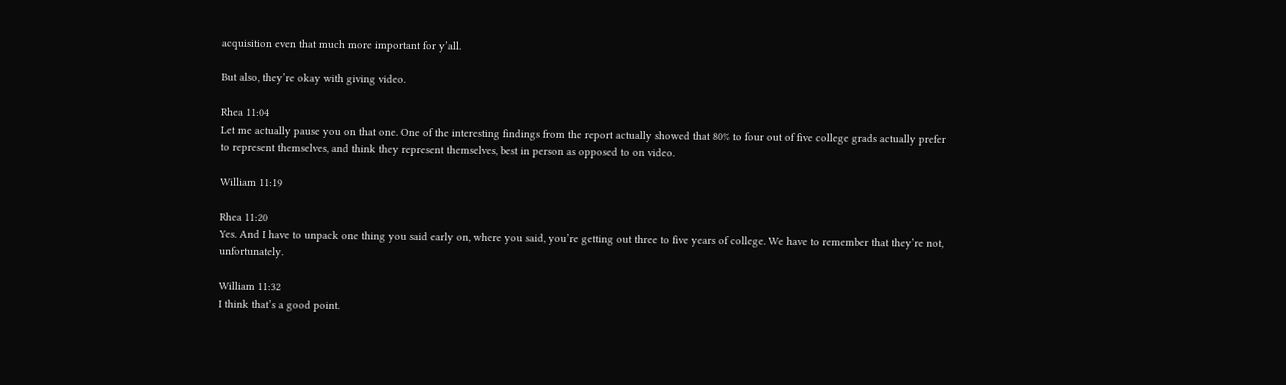acquisition even that much more important for y’all.

But also, they’re okay with giving video.

Rhea 11:04
Let me actually pause you on that one. One of the interesting findings from the report actually showed that 80% to four out of five college grads actually prefer to represent themselves, and think they represent themselves, best in person as opposed to on video.

William 11:19

Rhea 11:20
Yes. And I have to unpack one thing you said early on, where you said, you’re getting out three to five years of college. We have to remember that they’re not, unfortunately.

William 11:32
I think that’s a good point.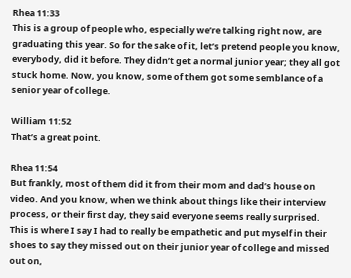Rhea 11:33
This is a group of people who, especially we’re talking right now, are graduating this year. So for the sake of it, let’s pretend people you know, everybody, did it before. They didn’t get a normal junior year; they all got stuck home. Now, you know, some of them got some semblance of a senior year of college.

William 11:52
That’s a great point.

Rhea 11:54
But frankly, most of them did it from their mom and dad’s house on video. And you know, when we think about things like their interview process, or their first day, they said everyone seems really surprised. This is where I say I had to really be empathetic and put myself in their shoes to say they missed out on their junior year of college and missed out on,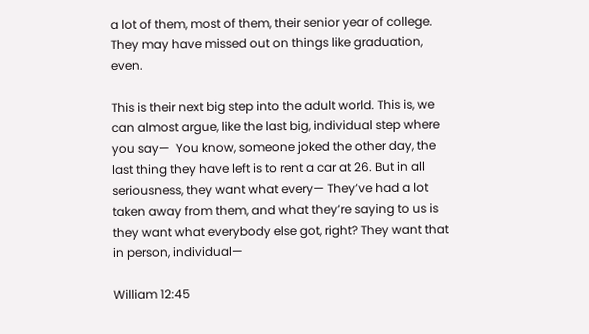a lot of them, most of them, their senior year of college. They may have missed out on things like graduation, even.

This is their next big step into the adult world. This is, we can almost argue, like the last big, individual step where you say—  You know, someone joked the other day, the last thing they have left is to rent a car at 26. But in all seriousness, they want what every— They’ve had a lot taken away from them, and what they’re saying to us is they want what everybody else got, right? They want that in person, individual—

William 12:45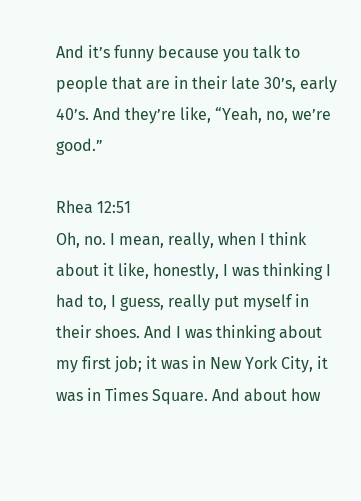And it’s funny because you talk to people that are in their late 30’s, early 40’s. And they’re like, “Yeah, no, we’re good.”

Rhea 12:51
Oh, no. I mean, really, when I think about it like, honestly, I was thinking I had to, I guess, really put myself in their shoes. And I was thinking about my first job; it was in New York City, it was in Times Square. And about how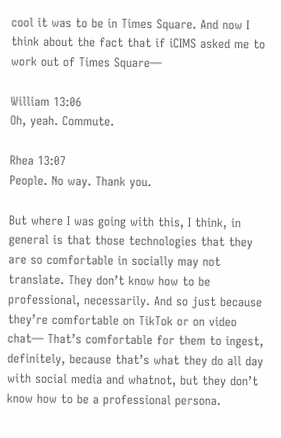cool it was to be in Times Square. And now I think about the fact that if iCIMS asked me to work out of Times Square—

William 13:06
Oh, yeah. Commute.

Rhea 13:07
People. No way. Thank you.

But where I was going with this, I think, in general is that those technologies that they are so comfortable in socially may not translate. They don’t know how to be professional, necessarily. And so just because they’re comfortable on TikTok or on video chat— That’s comfortable for them to ingest, definitely, because that’s what they do all day with social media and whatnot, but they don’t know how to be a professional persona.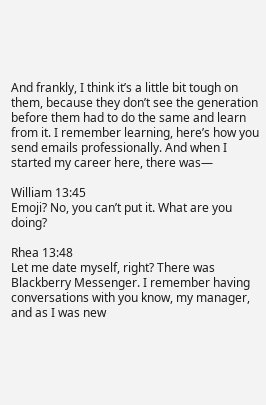And frankly, I think it’s a little bit tough on them, because they don’t see the generation before them had to do the same and learn from it. I remember learning, here’s how you send emails professionally. And when I started my career here, there was—

William 13:45
Emoji? No, you can’t put it. What are you doing?

Rhea 13:48
Let me date myself, right? There was Blackberry Messenger. I remember having conversations with you know, my manager, and as I was new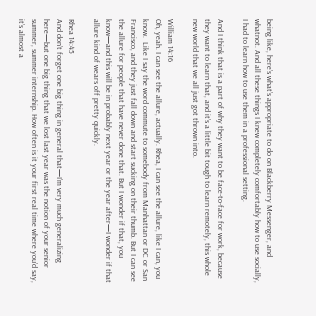being like, here’s what’s appropriate to do on Blackberry Messenger, and whatnot. And all these things I knew completely comfortably how to use socially, I had to learn how to use them in a professional setting.

And I think that is a part of why they want to be face-to-face for work, because they want to learn that, and it’s a little bit tough to learn remotely, this whole new world that we all just got thrown into.

William 14:16
Oh, yeah. I can see the allure, actually. Rhea, I can see the allure, like I can, you know.  Like I say the word commute to somebody from Manhattan or DC or San Francisco, and they just fall down and start sucking on their thumb. But I can see the allure for people that have never done that. But I wonder if that, you know—and this will be in probably next year or the year after—I wonder if that allure kind of wears off pretty quickly.

Rhea 14:45
And don’t forget one big thing in general that—I’m very much generalizing here—but one big thing that we lost last year was the notion of your senior summer, summer internship. How often is it your first real time where you’d say, it’s almost a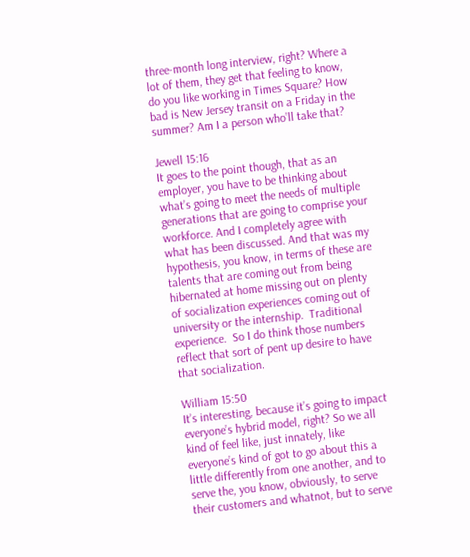three-month long interview, right? Where a lot of them, they get that feeling to know, do you like working in Times Square? How bad is New Jersey transit on a Friday in the summer? Am I a person who’ll take that?

Jewell 15:16
It goes to the point though, that as an employer, you have to be thinking about what’s going to meet the needs of multiple generations that are going to comprise your workforce. And I completely agree with what has been discussed. And that was my hypothesis, you know, in terms of these are talents that are coming out from being hibernated at home missing out on plenty of socialization experiences coming out of university or the internship.  Traditional experience.  So I do think those numbers reflect that sort of pent up desire to have that socialization.

William 15:50
It’s interesting, because it’s going to impact everyone’s hybrid model, right? So we all kind of feel like, just innately, like everyone’s kind of got to go about this a little differently from one another, and to serve the, you know, obviously, to serve their customers and whatnot, but to serve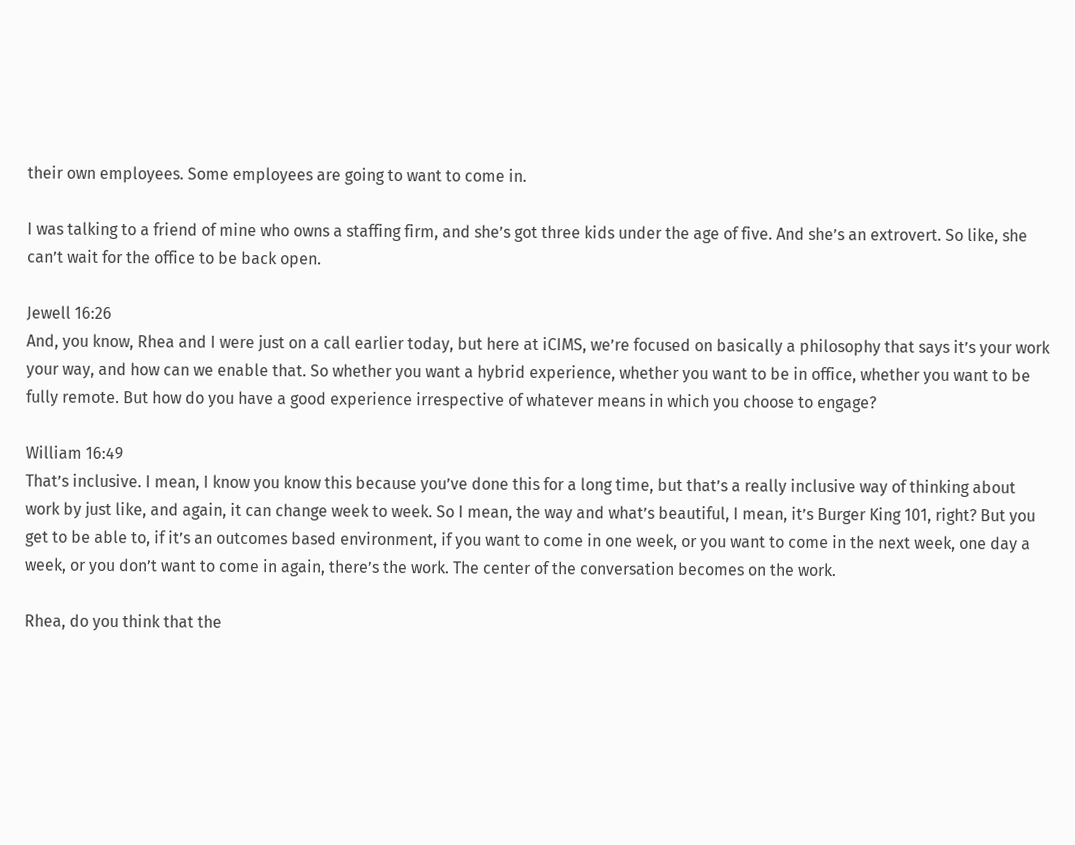their own employees. Some employees are going to want to come in.

I was talking to a friend of mine who owns a staffing firm, and she’s got three kids under the age of five. And she’s an extrovert. So like, she can’t wait for the office to be back open.

Jewell 16:26
And, you know, Rhea and I were just on a call earlier today, but here at iCIMS, we’re focused on basically a philosophy that says it’s your work your way, and how can we enable that. So whether you want a hybrid experience, whether you want to be in office, whether you want to be fully remote. But how do you have a good experience irrespective of whatever means in which you choose to engage?

William 16:49
That’s inclusive. I mean, I know you know this because you’ve done this for a long time, but that’s a really inclusive way of thinking about work by just like, and again, it can change week to week. So I mean, the way and what’s beautiful, I mean, it’s Burger King 101, right? But you get to be able to, if it’s an outcomes based environment, if you want to come in one week, or you want to come in the next week, one day a week, or you don’t want to come in again, there’s the work. The center of the conversation becomes on the work.

Rhea, do you think that the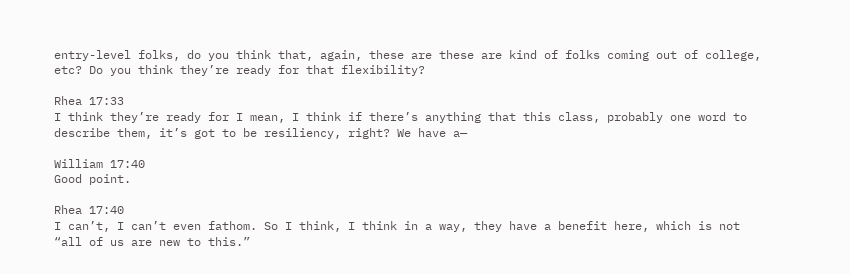entry-level folks, do you think that, again, these are these are kind of folks coming out of college, etc? Do you think they’re ready for that flexibility?

Rhea 17:33
I think they’re ready for I mean, I think if there’s anything that this class, probably one word to describe them, it’s got to be resiliency, right? We have a—

William 17:40
Good point.

Rhea 17:40
I can’t, I can’t even fathom. So I think, I think in a way, they have a benefit here, which is not “all of us are new to this.”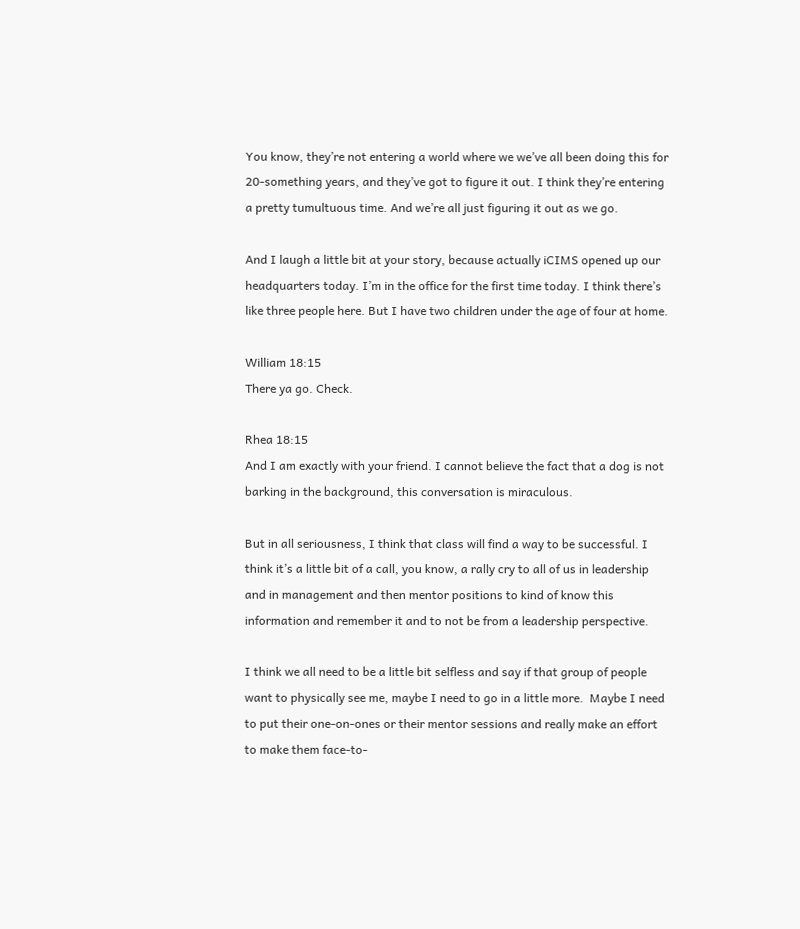You know, they’re not entering a world where we we’ve all been doing this for 20-something years, and they’ve got to figure it out. I think they’re entering a pretty tumultuous time. And we’re all just figuring it out as we go.

And I laugh a little bit at your story, because actually iCIMS opened up our headquarters today. I’m in the office for the first time today. I think there’s like three people here. But I have two children under the age of four at home.

William 18:15
There ya go. Check.

Rhea 18:15
And I am exactly with your friend. I cannot believe the fact that a dog is not barking in the background, this conversation is miraculous.

But in all seriousness, I think that class will find a way to be successful. I think it’s a little bit of a call, you know, a rally cry to all of us in leadership and in management and then mentor positions to kind of know this information and remember it and to not be from a leadership perspective.

I think we all need to be a little bit selfless and say if that group of people want to physically see me, maybe I need to go in a little more.  Maybe I need to put their one-on-ones or their mentor sessions and really make an effort to make them face-to-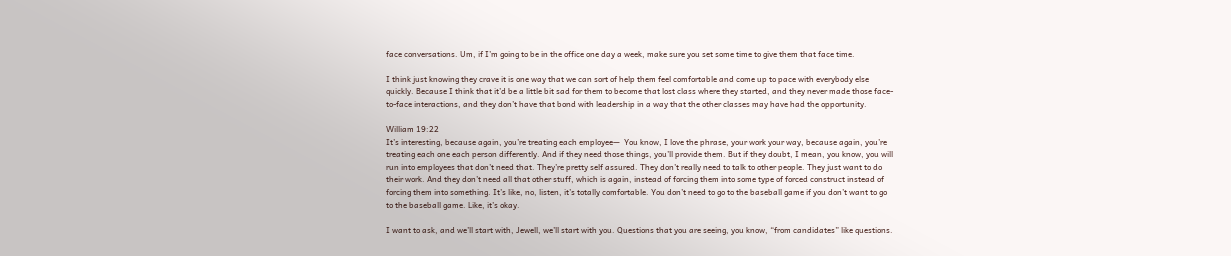face conversations. Um, if I’m going to be in the office one day a week, make sure you set some time to give them that face time.

I think just knowing they crave it is one way that we can sort of help them feel comfortable and come up to pace with everybody else quickly. Because I think that it’d be a little bit sad for them to become that lost class where they started, and they never made those face-to-face interactions, and they don’t have that bond with leadership in a way that the other classes may have had the opportunity.

William 19:22
It’s interesting, because again, you’re treating each employee—  You know, I love the phrase, your work your way, because again, you’re treating each one each person differently. And if they need those things, you’ll provide them. But if they doubt, I mean, you know, you will run into employees that don’t need that. They’re pretty self assured. They don’t really need to talk to other people. They just want to do their work. And they don’t need all that other stuff, which is again, instead of forcing them into some type of forced construct instead of forcing them into something. It’s like, no, listen, it’s totally comfortable. You don’t need to go to the baseball game if you don’t want to go to the baseball game. Like, it’s okay.

I want to ask, and we’ll start with, Jewell, we’ll start with you. Questions that you are seeing, you know, “from candidates” like questions.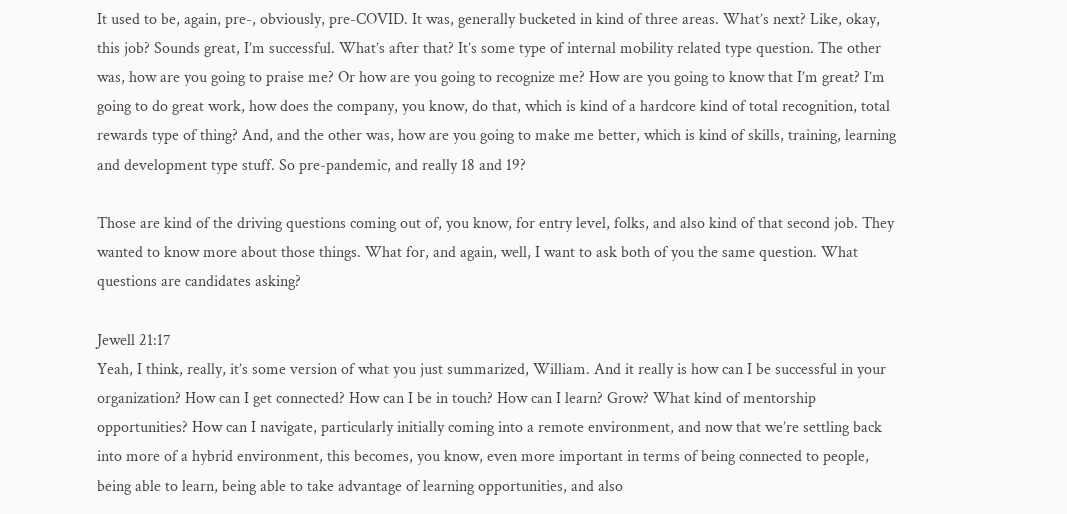It used to be, again, pre-, obviously, pre-COVID. It was, generally bucketed in kind of three areas. What’s next? Like, okay, this job? Sounds great, I’m successful. What’s after that? It’s some type of internal mobility related type question. The other was, how are you going to praise me? Or how are you going to recognize me? How are you going to know that I’m great? I’m going to do great work, how does the company, you know, do that, which is kind of a hardcore kind of total recognition, total rewards type of thing? And, and the other was, how are you going to make me better, which is kind of skills, training, learning and development type stuff. So pre-pandemic, and really 18 and 19?

Those are kind of the driving questions coming out of, you know, for entry level, folks, and also kind of that second job. They wanted to know more about those things. What for, and again, well, I want to ask both of you the same question. What questions are candidates asking?

Jewell 21:17
Yeah, I think, really, it’s some version of what you just summarized, William. And it really is how can I be successful in your organization? How can I get connected? How can I be in touch? How can I learn? Grow? What kind of mentorship opportunities? How can I navigate, particularly initially coming into a remote environment, and now that we’re settling back into more of a hybrid environment, this becomes, you know, even more important in terms of being connected to people, being able to learn, being able to take advantage of learning opportunities, and also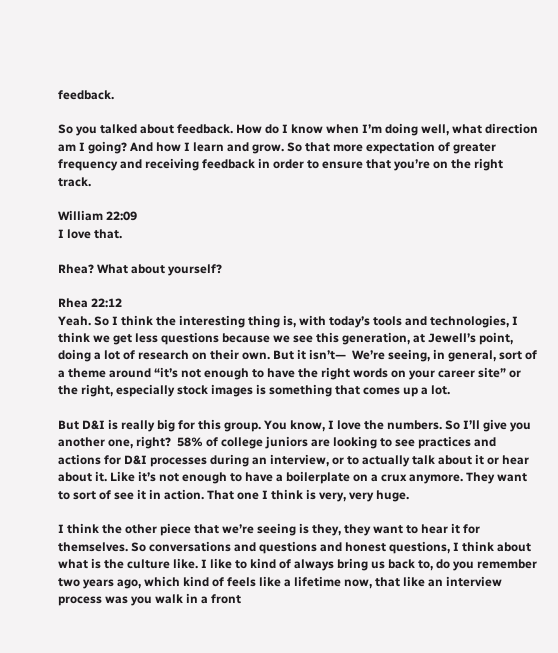feedback.

So you talked about feedback. How do I know when I’m doing well, what direction am I going? And how I learn and grow. So that more expectation of greater frequency and receiving feedback in order to ensure that you’re on the right track.

William 22:09
I love that.

Rhea? What about yourself?

Rhea 22:12
Yeah. So I think the interesting thing is, with today’s tools and technologies, I think we get less questions because we see this generation, at Jewell’s point, doing a lot of research on their own. But it isn’t—  We’re seeing, in general, sort of a theme around “it’s not enough to have the right words on your career site” or the right, especially stock images is something that comes up a lot.

But D&I is really big for this group. You know, I love the numbers. So I’ll give you another one, right?  58% of college juniors are looking to see practices and actions for D&I processes during an interview, or to actually talk about it or hear about it. Like it’s not enough to have a boilerplate on a crux anymore. They want to sort of see it in action. That one I think is very, very huge.

I think the other piece that we’re seeing is they, they want to hear it for themselves. So conversations and questions and honest questions, I think about what is the culture like. I like to kind of always bring us back to, do you remember two years ago, which kind of feels like a lifetime now, that like an interview process was you walk in a front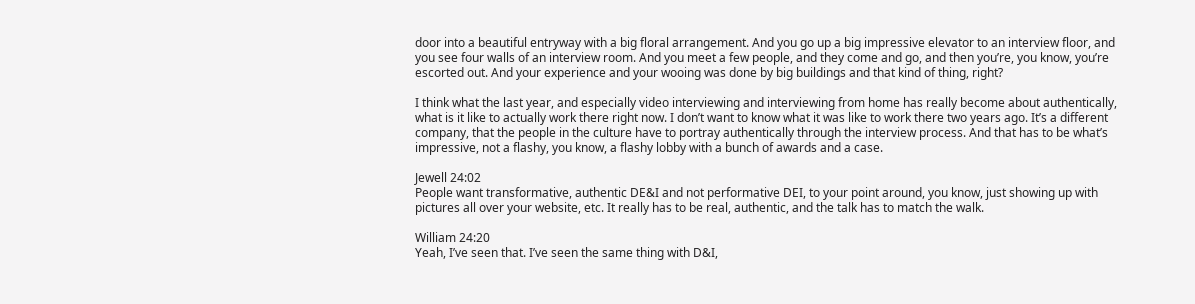door into a beautiful entryway with a big floral arrangement. And you go up a big impressive elevator to an interview floor, and you see four walls of an interview room. And you meet a few people, and they come and go, and then you’re, you know, you’re escorted out. And your experience and your wooing was done by big buildings and that kind of thing, right?

I think what the last year, and especially video interviewing and interviewing from home has really become about authentically, what is it like to actually work there right now. I don’t want to know what it was like to work there two years ago. It’s a different company, that the people in the culture have to portray authentically through the interview process. And that has to be what’s impressive, not a flashy, you know, a flashy lobby with a bunch of awards and a case.

Jewell 24:02
People want transformative, authentic DE&I and not performative DEI, to your point around, you know, just showing up with pictures all over your website, etc. It really has to be real, authentic, and the talk has to match the walk.

William 24:20
Yeah, I’ve seen that. I’ve seen the same thing with D&I,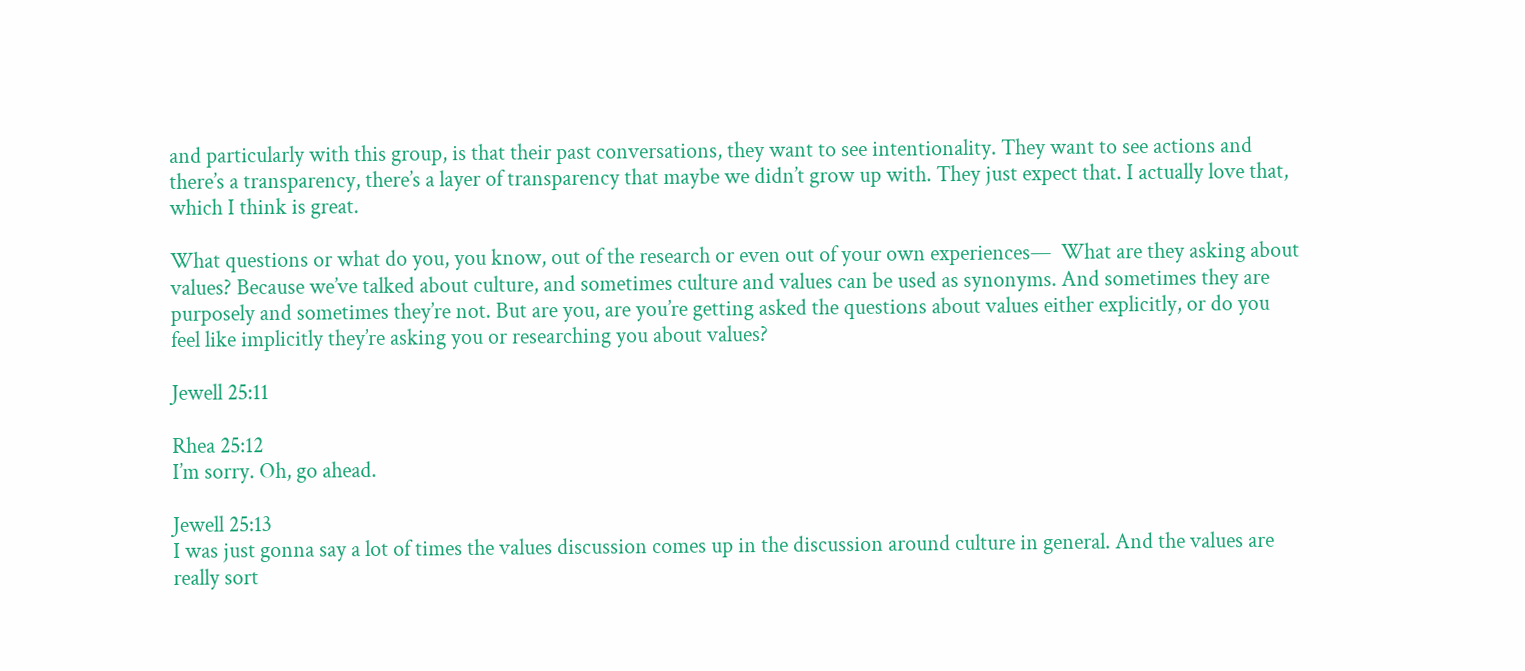and particularly with this group, is that their past conversations, they want to see intentionality. They want to see actions and there’s a transparency, there’s a layer of transparency that maybe we didn’t grow up with. They just expect that. I actually love that, which I think is great.

What questions or what do you, you know, out of the research or even out of your own experiences—  What are they asking about values? Because we’ve talked about culture, and sometimes culture and values can be used as synonyms. And sometimes they are purposely and sometimes they’re not. But are you, are you’re getting asked the questions about values either explicitly, or do you feel like implicitly they’re asking you or researching you about values?

Jewell 25:11

Rhea 25:12
I’m sorry. Oh, go ahead.

Jewell 25:13
I was just gonna say a lot of times the values discussion comes up in the discussion around culture in general. And the values are really sort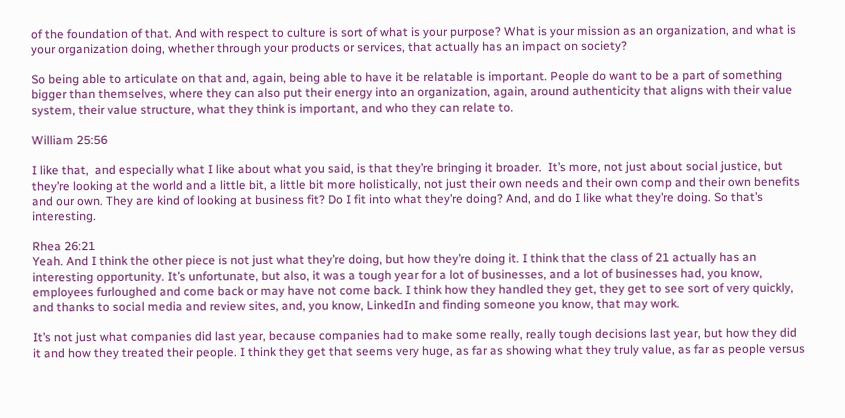of the foundation of that. And with respect to culture is sort of what is your purpose? What is your mission as an organization, and what is your organization doing, whether through your products or services, that actually has an impact on society?

So being able to articulate on that and, again, being able to have it be relatable is important. People do want to be a part of something bigger than themselves, where they can also put their energy into an organization, again, around authenticity that aligns with their value system, their value structure, what they think is important, and who they can relate to.

William 25:56

I like that,  and especially what I like about what you said, is that they’re bringing it broader.  It’s more, not just about social justice, but they’re looking at the world and a little bit, a little bit more holistically, not just their own needs and their own comp and their own benefits and our own. They are kind of looking at business fit? Do I fit into what they’re doing? And, and do I like what they’re doing. So that’s interesting.

Rhea 26:21
Yeah. And I think the other piece is not just what they’re doing, but how they’re doing it. I think that the class of 21 actually has an interesting opportunity. It’s unfortunate, but also, it was a tough year for a lot of businesses, and a lot of businesses had, you know, employees furloughed and come back or may have not come back. I think how they handled they get, they get to see sort of very quickly, and thanks to social media and review sites, and, you know, LinkedIn and finding someone you know, that may work.

It’s not just what companies did last year, because companies had to make some really, really tough decisions last year, but how they did it and how they treated their people. I think they get that seems very huge, as far as showing what they truly value, as far as people versus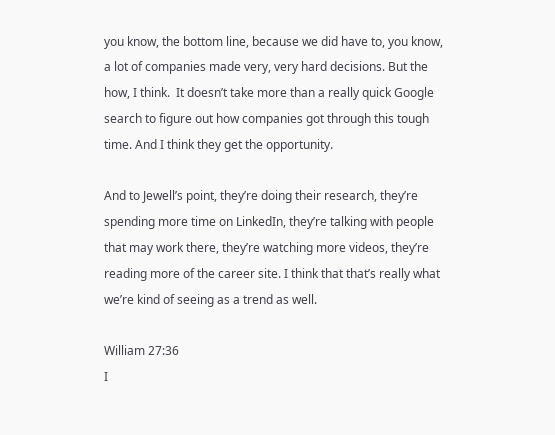you know, the bottom line, because we did have to, you know, a lot of companies made very, very hard decisions. But the how, I think.  It doesn’t take more than a really quick Google search to figure out how companies got through this tough time. And I think they get the opportunity.

And to Jewell’s point, they’re doing their research, they’re spending more time on LinkedIn, they’re talking with people that may work there, they’re watching more videos, they’re reading more of the career site. I think that that’s really what we’re kind of seeing as a trend as well.

William 27:36
I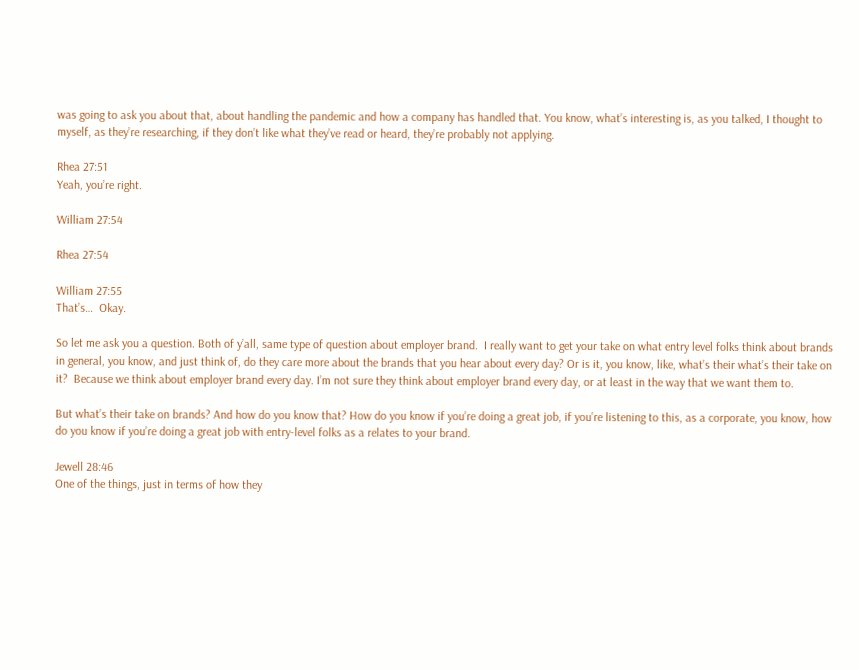was going to ask you about that, about handling the pandemic and how a company has handled that. You know, what’s interesting is, as you talked, I thought to myself, as they’re researching, if they don’t like what they’ve read or heard, they’re probably not applying.

Rhea 27:51
Yeah, you’re right.

William 27:54

Rhea 27:54

William 27:55
That’s…  Okay.

So let me ask you a question. Both of y’all, same type of question about employer brand.  I really want to get your take on what entry level folks think about brands in general, you know, and just think of, do they care more about the brands that you hear about every day? Or is it, you know, like, what’s their what’s their take on it?  Because we think about employer brand every day. I’m not sure they think about employer brand every day, or at least in the way that we want them to.

But what’s their take on brands? And how do you know that? How do you know if you’re doing a great job, if you’re listening to this, as a corporate, you know, how do you know if you’re doing a great job with entry-level folks as a relates to your brand.

Jewell 28:46
One of the things, just in terms of how they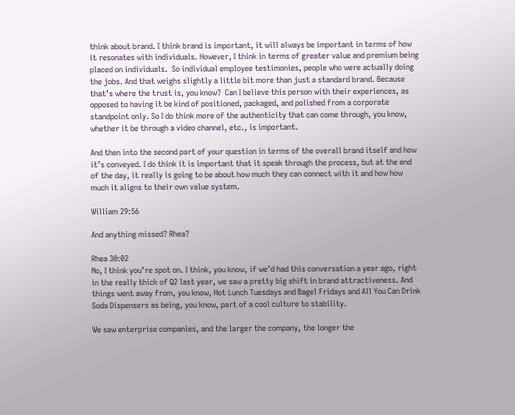think about brand. I think brand is important, it will always be important in terms of how it resonates with individuals. However, I think in terms of greater value and premium being placed on individuals.  So individual employee testimonies, people who were actually doing the jobs. And that weighs slightly a little bit more than just a standard brand. Because that’s where the trust is, you know?  Can I believe this person with their experiences, as opposed to having it be kind of positioned, packaged, and polished from a corporate standpoint only. So I do think more of the authenticity that can come through, you know, whether it be through a video channel, etc., is important.

And then into the second part of your question in terms of the overall brand itself and how it’s conveyed. I do think it is important that it speak through the process, but at the end of the day, it really is going to be about how much they can connect with it and how how much it aligns to their own value system.

William 29:56

And anything missed? Rhea?

Rhea 30:02
No, I think you’re spot on. I think, you know, if we’d had this conversation a year ago, right in the really thick of Q2 last year, we saw a pretty big shift in brand attractiveness. And things went away from, you know, Hot Lunch Tuesdays and Bagel Fridays and All You Can Drink Soda Dispensers as being, you know, part of a cool culture to stability.

We saw enterprise companies, and the larger the company, the longer the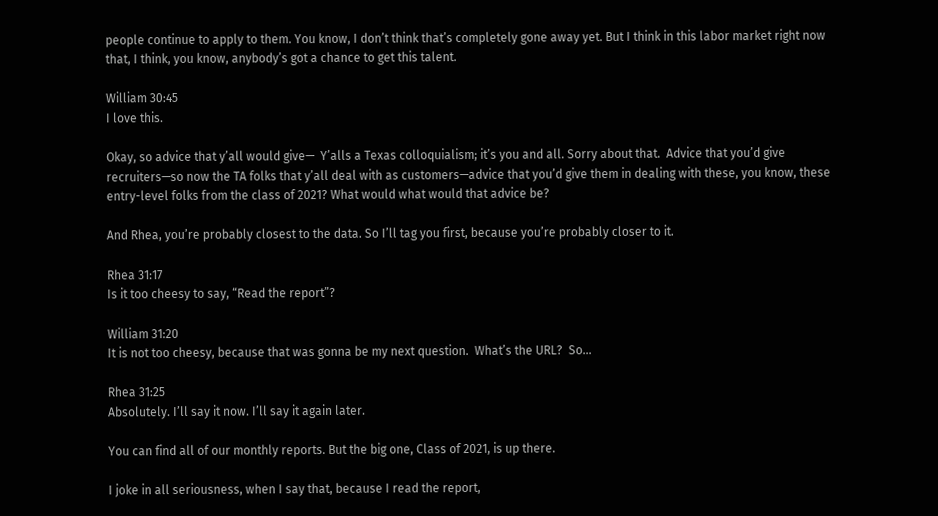people continue to apply to them. You know, I don’t think that’s completely gone away yet. But I think in this labor market right now that, I think, you know, anybody’s got a chance to get this talent.

William 30:45
I love this.

Okay, so advice that y’all would give—  Y’alls a Texas colloquialism; it’s you and all. Sorry about that.  Advice that you’d give recruiters—so now the TA folks that y’all deal with as customers—advice that you’d give them in dealing with these, you know, these entry-level folks from the class of 2021? What would what would that advice be?

And Rhea, you’re probably closest to the data. So I’ll tag you first, because you’re probably closer to it.

Rhea 31:17
Is it too cheesy to say, “Read the report”?

William 31:20
It is not too cheesy, because that was gonna be my next question.  What’s the URL?  So…

Rhea 31:25
Absolutely. I’ll say it now. I’ll say it again later.

You can find all of our monthly reports. But the big one, Class of 2021, is up there.

I joke in all seriousness, when I say that, because I read the report,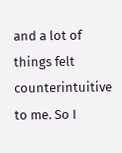and a lot of things felt counterintuitive to me. So I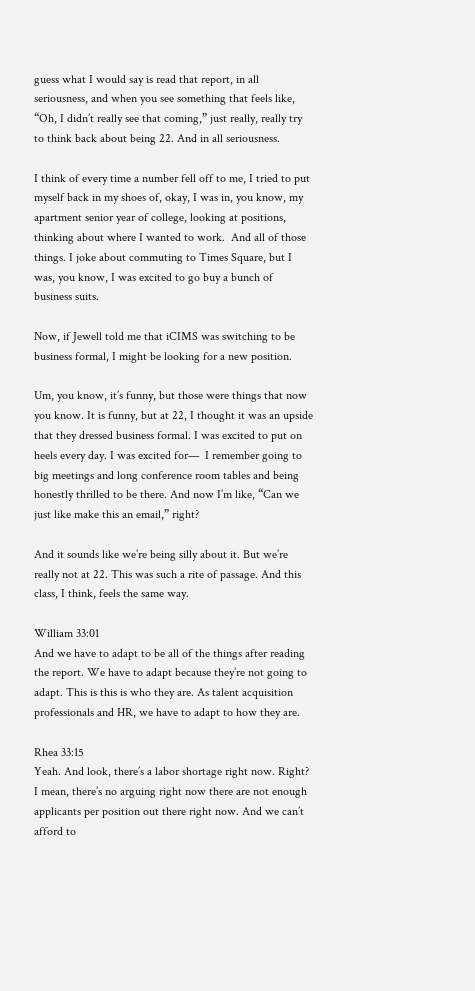guess what I would say is read that report, in all seriousness, and when you see something that feels like, “Oh, I didn’t really see that coming,” just really, really try to think back about being 22. And in all seriousness.

I think of every time a number fell off to me, I tried to put myself back in my shoes of, okay, I was in, you know, my apartment senior year of college, looking at positions, thinking about where I wanted to work.  And all of those things. I joke about commuting to Times Square, but I was, you know, I was excited to go buy a bunch of business suits.

Now, if Jewell told me that iCIMS was switching to be business formal, I might be looking for a new position.

Um, you know, it’s funny, but those were things that now you know. It is funny, but at 22, I thought it was an upside that they dressed business formal. I was excited to put on heels every day. I was excited for—  I remember going to big meetings and long conference room tables and being honestly thrilled to be there. And now I’m like, “Can we just like make this an email,” right?

And it sounds like we’re being silly about it. But we’re really not at 22. This was such a rite of passage. And this class, I think, feels the same way.

William 33:01
And we have to adapt to be all of the things after reading the report. We have to adapt because they’re not going to adapt. This is this is who they are. As talent acquisition professionals and HR, we have to adapt to how they are.

Rhea 33:15
Yeah. And look, there’s a labor shortage right now. Right? I mean, there’s no arguing right now there are not enough applicants per position out there right now. And we can’t afford to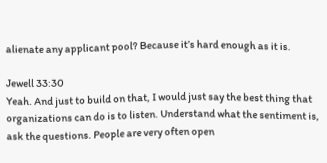alienate any applicant pool? Because it’s hard enough as it is.

Jewell 33:30
Yeah. And just to build on that, I would just say the best thing that organizations can do is to listen. Understand what the sentiment is, ask the questions. People are very often open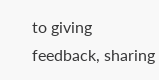to giving feedback, sharing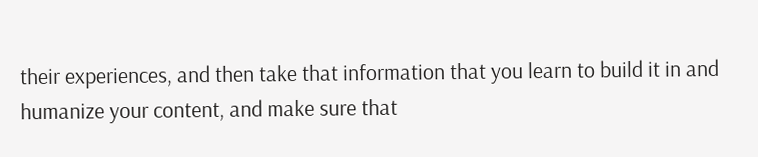their experiences, and then take that information that you learn to build it in and humanize your content, and make sure that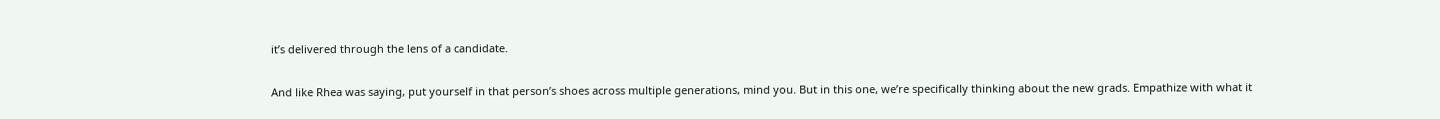it’s delivered through the lens of a candidate.

And like Rhea was saying, put yourself in that person’s shoes across multiple generations, mind you. But in this one, we’re specifically thinking about the new grads. Empathize with what it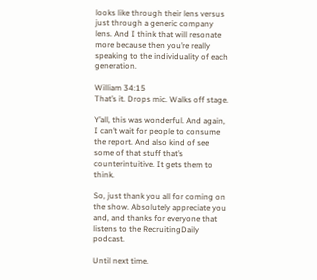looks like through their lens versus just through a generic company lens. And I think that will resonate more because then you’re really speaking to the individuality of each generation.

William 34:15
That’s it. Drops mic. Walks off stage.

Y’all, this was wonderful. And again, I can’t wait for people to consume the report. And also kind of see some of that stuff that’s counterintuitive. It gets them to think.

So, just thank you all for coming on the show. Absolutely appreciate you and, and thanks for everyone that listens to the RecruitingDaily podcast.

Until next time.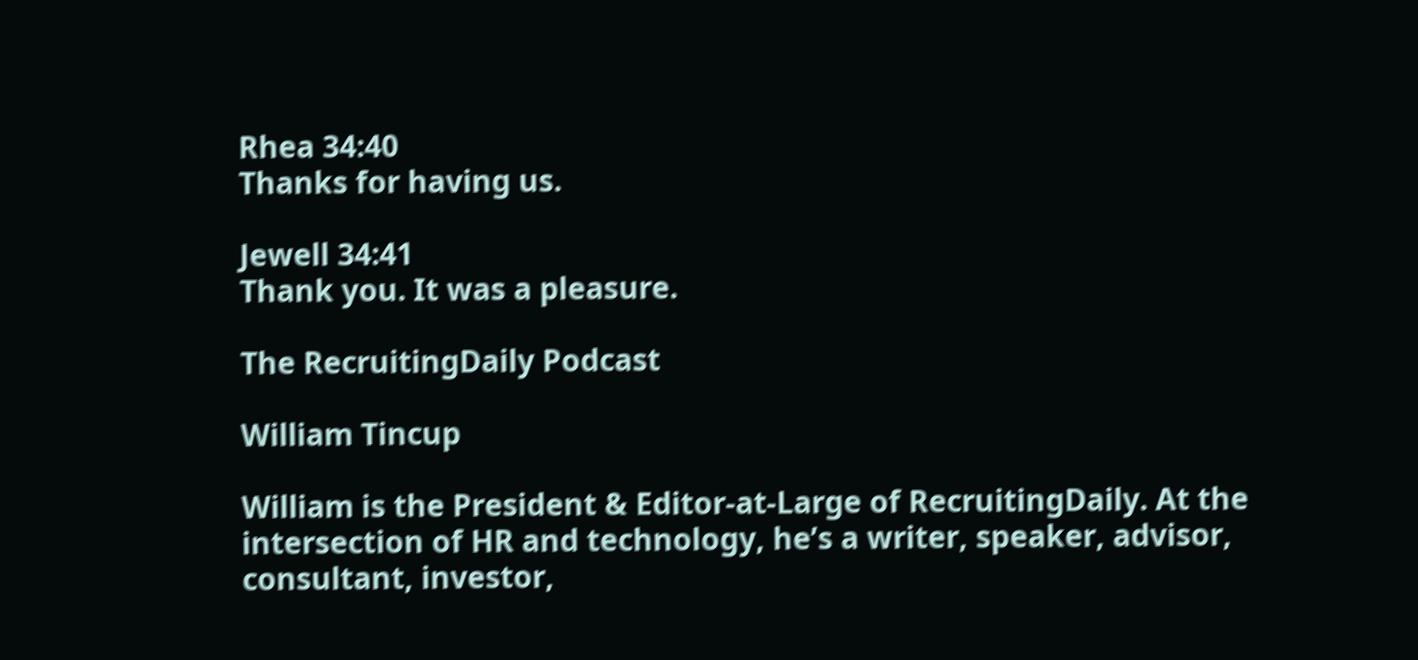Rhea 34:40
Thanks for having us.

Jewell 34:41
Thank you. It was a pleasure.

The RecruitingDaily Podcast

William Tincup

William is the President & Editor-at-Large of RecruitingDaily. At the intersection of HR and technology, he’s a writer, speaker, advisor, consultant, investor,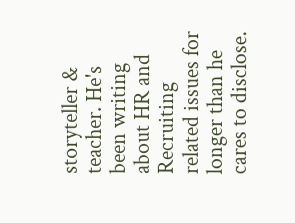storyteller & teacher. He's been writing about HR and Recruiting related issues for longer than he cares to disclose.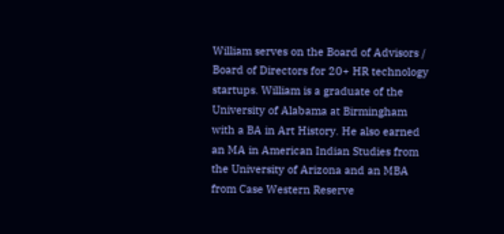William serves on the Board of Advisors / Board of Directors for 20+ HR technology startups. William is a graduate of the University of Alabama at Birmingham with a BA in Art History. He also earned an MA in American Indian Studies from the University of Arizona and an MBA from Case Western Reserve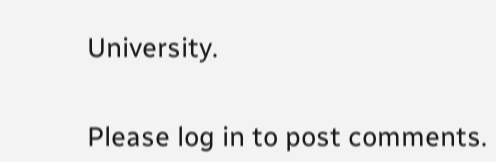University.


Please log in to post comments.